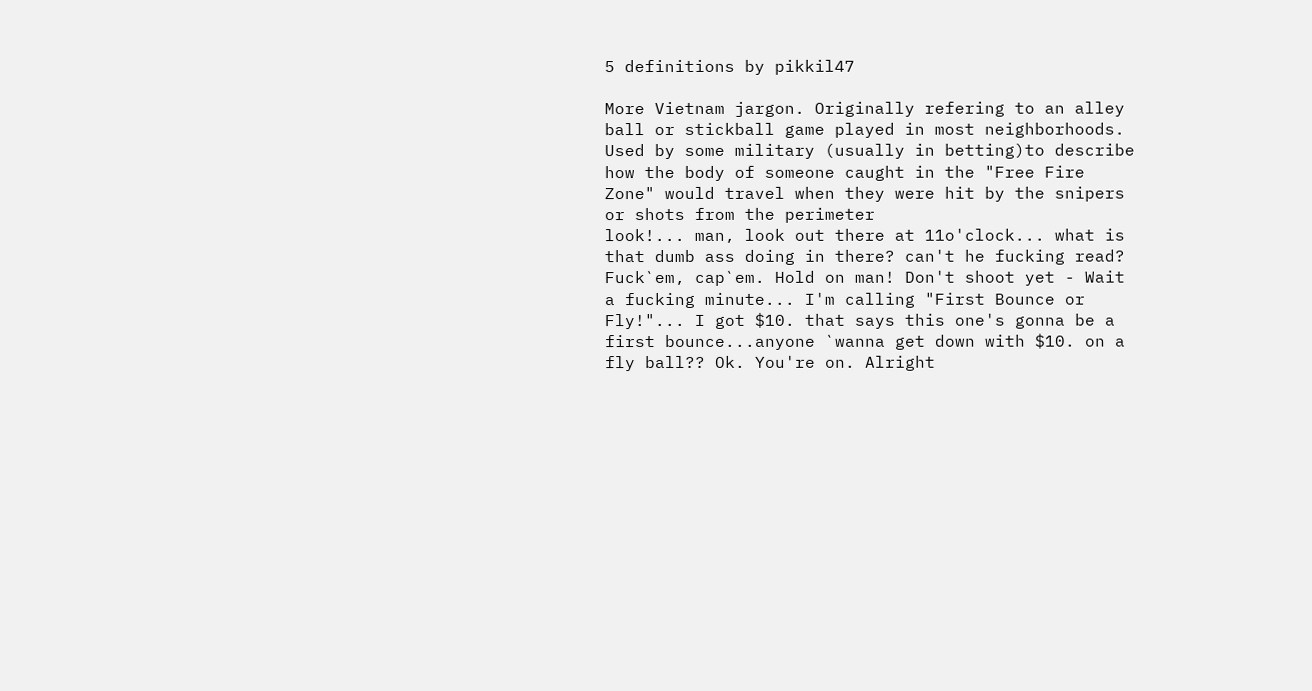5 definitions by pikkil47

More Vietnam jargon. Originally refering to an alley ball or stickball game played in most neighborhoods. Used by some military (usually in betting)to describe how the body of someone caught in the "Free Fire Zone" would travel when they were hit by the snipers or shots from the perimeter
look!... man, look out there at 11o'clock... what is that dumb ass doing in there? can't he fucking read? Fuck`em, cap`em. Hold on man! Don't shoot yet - Wait a fucking minute... I'm calling "First Bounce or Fly!"... I got $10. that says this one's gonna be a first bounce...anyone `wanna get down with $10. on a fly ball?? Ok. You're on. Alright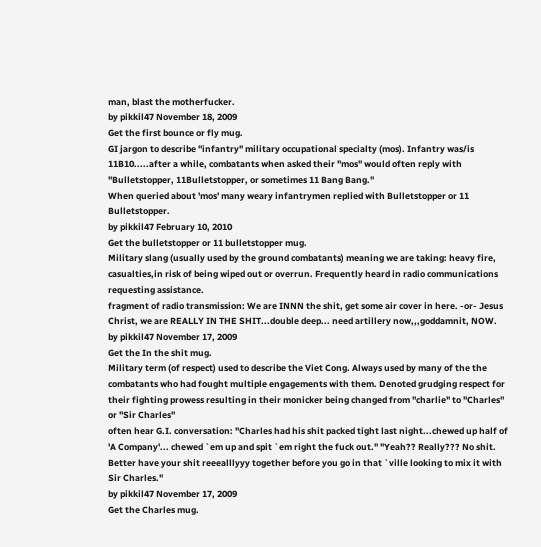man, blast the motherfucker.
by pikkil47 November 18, 2009
Get the first bounce or fly mug.
GI jargon to describe "infantry" military occupational specialty (mos). Infantry was/is 11B10.....after a while, combatants when asked their "mos" would often reply with
"Bulletstopper, 11Bulletstopper, or sometimes 11 Bang Bang."
When queried about 'mos' many weary infantrymen replied with Bulletstopper or 11 Bulletstopper.
by pikkil47 February 10, 2010
Get the bulletstopper or 11 bulletstopper mug.
Military slang (usually used by the ground combatants) meaning we are taking: heavy fire, casualties,in risk of being wiped out or overrun. Frequently heard in radio communications requesting assistance.
fragment of radio transmission: We are INNN the shit, get some air cover in here. -or- Jesus Christ, we are REALLY IN THE SHIT...double deep... need artillery now,,,goddamnit, NOW.
by pikkil47 November 17, 2009
Get the In the shit mug.
Military term (of respect) used to describe the Viet Cong. Always used by many of the the combatants who had fought multiple engagements with them. Denoted grudging respect for their fighting prowess resulting in their monicker being changed from "charlie" to "Charles" or "Sir Charles"
often hear G.I. conversation: "Charles had his shit packed tight last night...chewed up half of 'A Company'... chewed `em up and spit `em right the fuck out." "Yeah?? Really??? No shit. Better have your shit reeealllyyy together before you go in that `ville looking to mix it with Sir Charles."
by pikkil47 November 17, 2009
Get the Charles mug.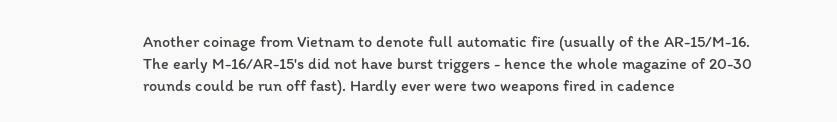Another coinage from Vietnam to denote full automatic fire (usually of the AR-15/M-16. The early M-16/AR-15's did not have burst triggers - hence the whole magazine of 20-30 rounds could be run off fast). Hardly ever were two weapons fired in cadence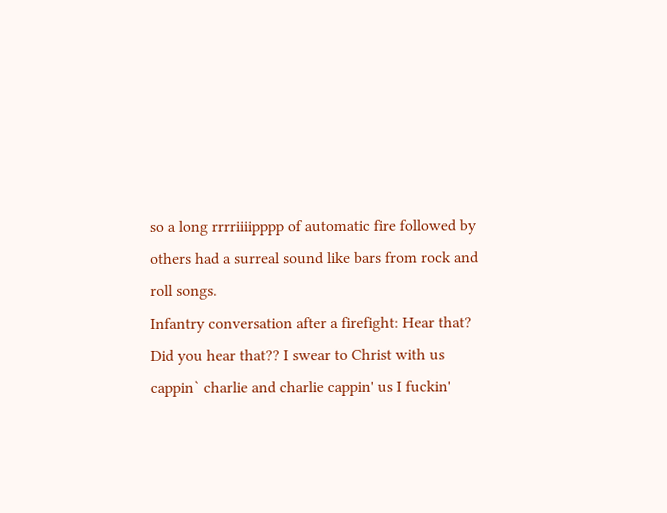so a long rrrriiiipppp of automatic fire followed by others had a surreal sound like bars from rock and roll songs.
Infantry conversation after a firefight: Hear that? Did you hear that?? I swear to Christ with us cappin` charlie and charlie cappin' us I fuckin'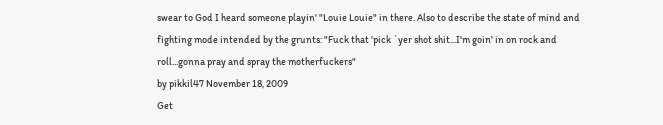swear to God I heard someone playin' "Louie Louie" in there. Also to describe the state of mind and fighting mode intended by the grunts: "Fuck that 'pick `yer shot shit...I'm goin' in on rock and roll...gonna pray and spray the motherfuckers"
by pikkil47 November 18, 2009
Get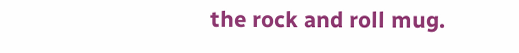the rock and roll mug.